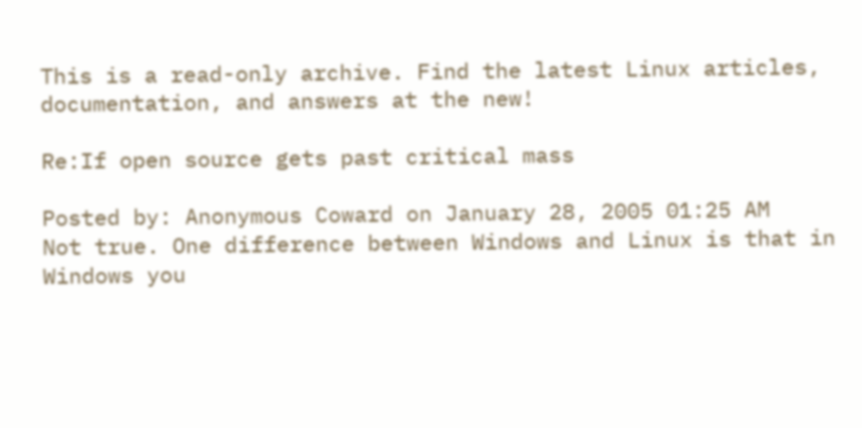This is a read-only archive. Find the latest Linux articles, documentation, and answers at the new!

Re:If open source gets past critical mass

Posted by: Anonymous Coward on January 28, 2005 01:25 AM
Not true. One difference between Windows and Linux is that in Windows you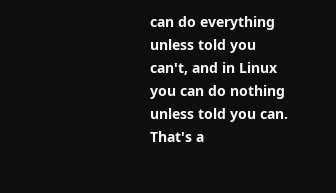can do everything unless told you can't, and in Linux you can do nothing unless told you can. That's a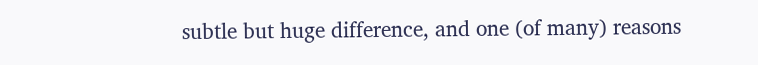subtle but huge difference, and one (of many) reasons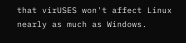that virUSES won't affect Linux nearly as much as Windows.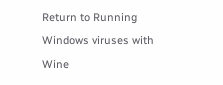Return to Running Windows viruses with Wine